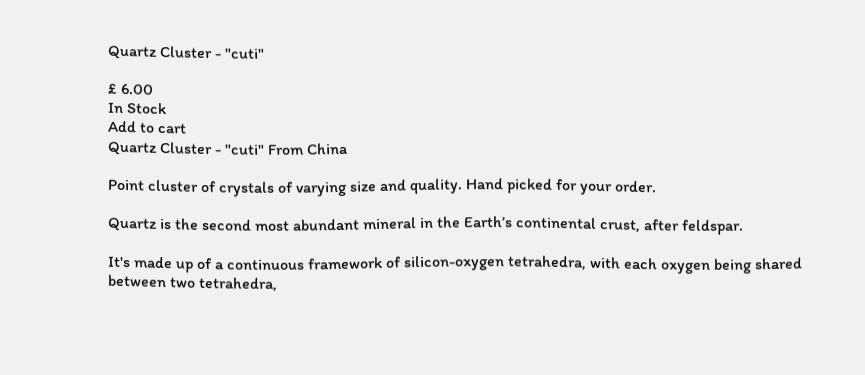Quartz Cluster - "cuti"

£ 6.00
In Stock
Add to cart
Quartz Cluster - "cuti" From China

Point cluster of crystals of varying size and quality. Hand picked for your order.

Quartz is the second most abundant mineral in the Earth’s continental crust, after feldspar.

It's made up of a continuous framework of silicon-oxygen tetrahedra, with each oxygen being shared between two tetrahedra,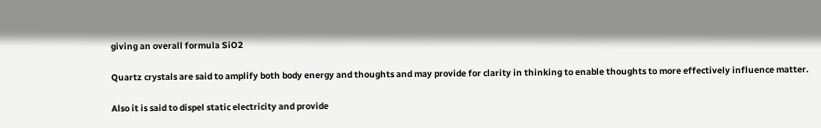giving an overall formula SiO2

Quartz crystals are said to amplify both body energy and thoughts and may provide for clarity in thinking to enable thoughts to more effectively influence matter.

Also it is said to dispel static electricity and provide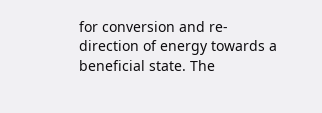for conversion and re-direction of energy towards a beneficial state. The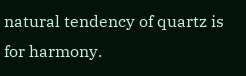natural tendency of quartz is for harmony.